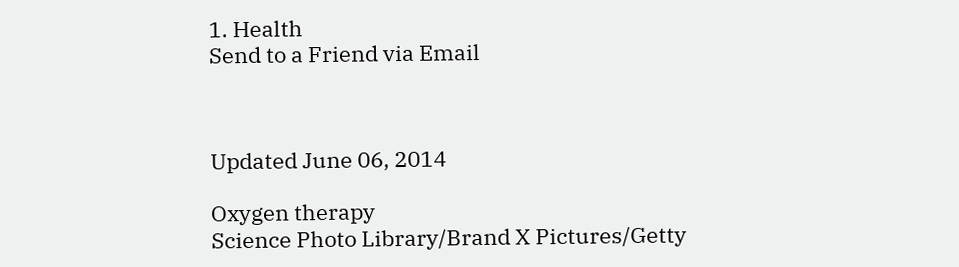1. Health
Send to a Friend via Email



Updated June 06, 2014

Oxygen therapy
Science Photo Library/Brand X Pictures/Getty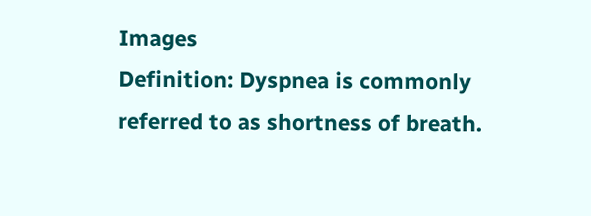Images
Definition: Dyspnea is commonly referred to as shortness of breath.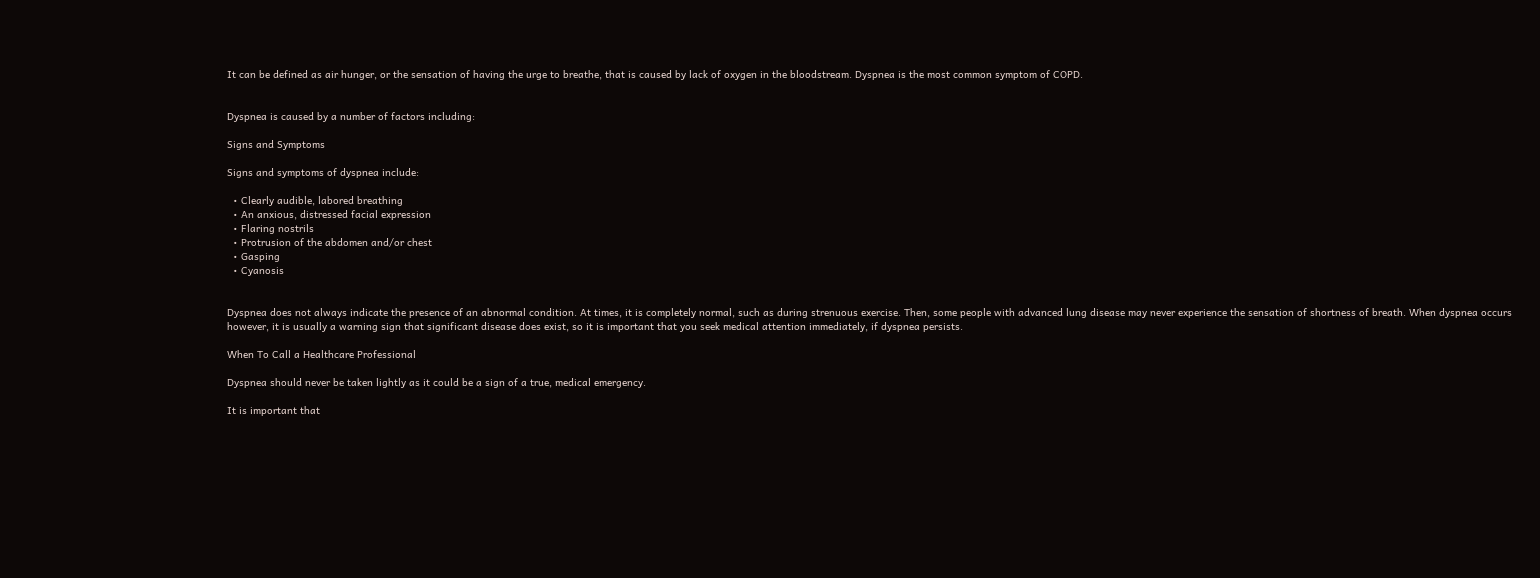It can be defined as air hunger, or the sensation of having the urge to breathe, that is caused by lack of oxygen in the bloodstream. Dyspnea is the most common symptom of COPD.


Dyspnea is caused by a number of factors including:

Signs and Symptoms

Signs and symptoms of dyspnea include:

  • Clearly audible, labored breathing
  • An anxious, distressed facial expression
  • Flaring nostrils
  • Protrusion of the abdomen and/or chest
  • Gasping
  • Cyanosis


Dyspnea does not always indicate the presence of an abnormal condition. At times, it is completely normal, such as during strenuous exercise. Then, some people with advanced lung disease may never experience the sensation of shortness of breath. When dyspnea occurs however, it is usually a warning sign that significant disease does exist, so it is important that you seek medical attention immediately, if dyspnea persists.

When To Call a Healthcare Professional

Dyspnea should never be taken lightly as it could be a sign of a true, medical emergency.

It is important that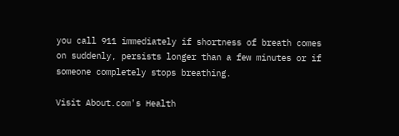you call 911 immediately if shortness of breath comes on suddenly, persists longer than a few minutes or if someone completely stops breathing.

Visit About.com's Health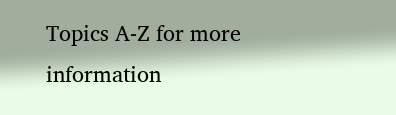Topics A-Z for more information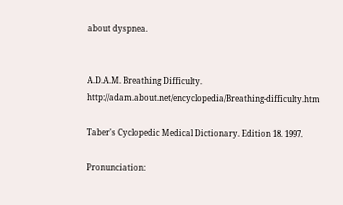about dyspnea.


A.D.A.M. Breathing Difficulty. http://adam.about.net/encyclopedia/Breathing-difficulty.htm

Taber's Cyclopedic Medical Dictionary. Edition 18. 1997.

Pronunciation: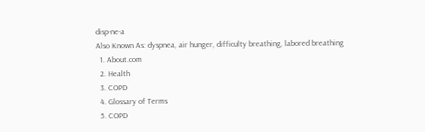disp-ne-a
Also Known As: dyspnea, air hunger, difficulty breathing, labored breathing
  1. About.com
  2. Health
  3. COPD
  4. Glossary of Terms
  5. COPD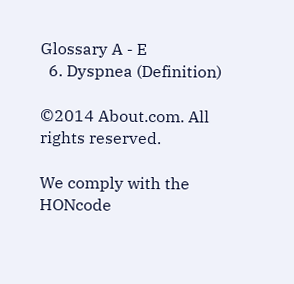Glossary A - E
  6. Dyspnea (Definition)

©2014 About.com. All rights reserved.

We comply with the HONcode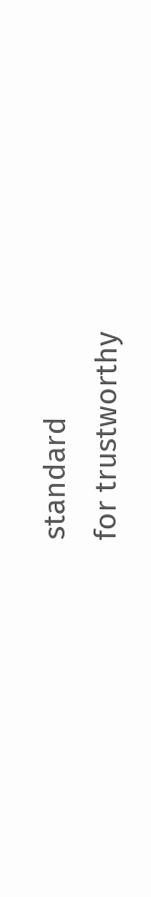standard
for trustworthy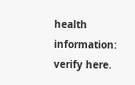health
information: verify here.